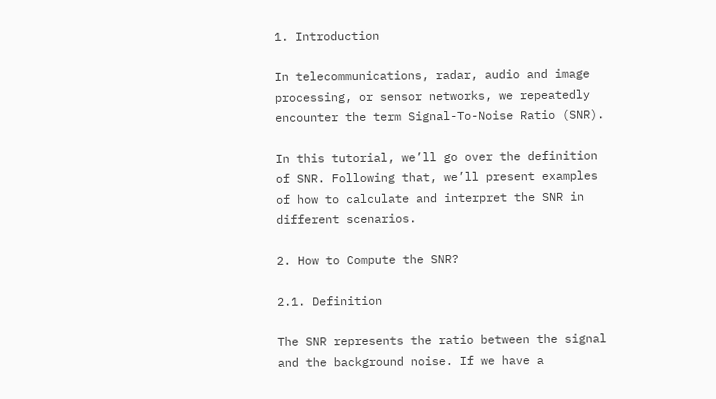1. Introduction

In telecommunications, radar, audio and image processing, or sensor networks, we repeatedly encounter the term Signal-To-Noise Ratio (SNR).

In this tutorial, we’ll go over the definition of SNR. Following that, we’ll present examples of how to calculate and interpret the SNR in different scenarios.

2. How to Compute the SNR?

2.1. Definition

The SNR represents the ratio between the signal and the background noise. If we have a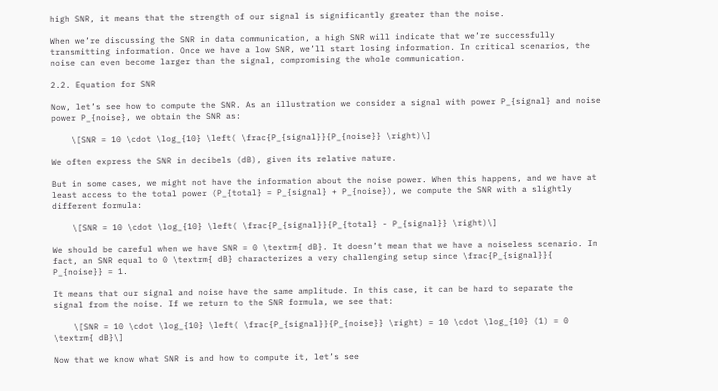high SNR, it means that the strength of our signal is significantly greater than the noise.

When we’re discussing the SNR in data communication, a high SNR will indicate that we’re successfully transmitting information. Once we have a low SNR, we’ll start losing information. In critical scenarios, the noise can even become larger than the signal, compromising the whole communication.

2.2. Equation for SNR

Now, let’s see how to compute the SNR. As an illustration we consider a signal with power P_{signal} and noise power P_{noise}, we obtain the SNR as:

    \[SNR = 10 \cdot \log_{10} \left( \frac{P_{signal}}{P_{noise}} \right)\]

We often express the SNR in decibels (dB), given its relative nature.

But in some cases, we might not have the information about the noise power. When this happens, and we have at least access to the total power (P_{total} = P_{signal} + P_{noise}), we compute the SNR with a slightly different formula:

    \[SNR = 10 \cdot \log_{10} \left( \frac{P_{signal}}{P_{total} - P_{signal}} \right)\]

We should be careful when we have SNR = 0 \textrm{ dB}. It doesn’t mean that we have a noiseless scenario. In fact, an SNR equal to 0 \textrm{ dB} characterizes a very challenging setup since \frac{P_{signal}}{ P_{noise}} = 1.

It means that our signal and noise have the same amplitude. In this case, it can be hard to separate the signal from the noise. If we return to the SNR formula, we see that:

    \[SNR = 10 \cdot \log_{10} \left( \frac{P_{signal}}{P_{noise}} \right) = 10 \cdot \log_{10} (1) = 0 \textrm{ dB}\]

Now that we know what SNR is and how to compute it, let’s see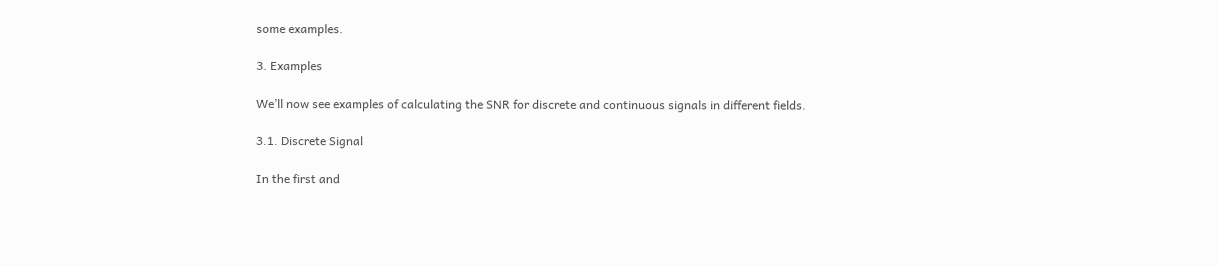some examples.

3. Examples

We’ll now see examples of calculating the SNR for discrete and continuous signals in different fields.

3.1. Discrete Signal

In the first and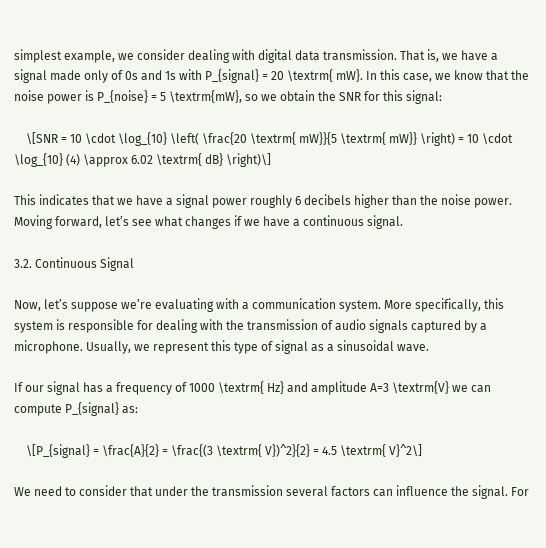simplest example, we consider dealing with digital data transmission. That is, we have a signal made only of 0s and 1s with P_{signal} = 20 \textrm{ mW}. In this case, we know that the noise power is P_{noise} = 5 \textrm{mW}, so we obtain the SNR for this signal:

    \[SNR = 10 \cdot \log_{10} \left( \frac{20 \textrm{ mW}}{5 \textrm{ mW}} \right) = 10 \cdot \log_{10} (4) \approx 6.02 \textrm{ dB} \right)\]

This indicates that we have a signal power roughly 6 decibels higher than the noise power. Moving forward, let’s see what changes if we have a continuous signal.

3.2. Continuous Signal

Now, let’s suppose we’re evaluating with a communication system. More specifically, this system is responsible for dealing with the transmission of audio signals captured by a microphone. Usually, we represent this type of signal as a sinusoidal wave.

If our signal has a frequency of 1000 \textrm{ Hz} and amplitude A=3 \textrm{V} we can compute P_{signal} as:

    \[P_{signal} = \frac{A}{2} = \frac{(3 \textrm{ V})^2}{2} = 4.5 \textrm{ V}^2\]

We need to consider that under the transmission several factors can influence the signal. For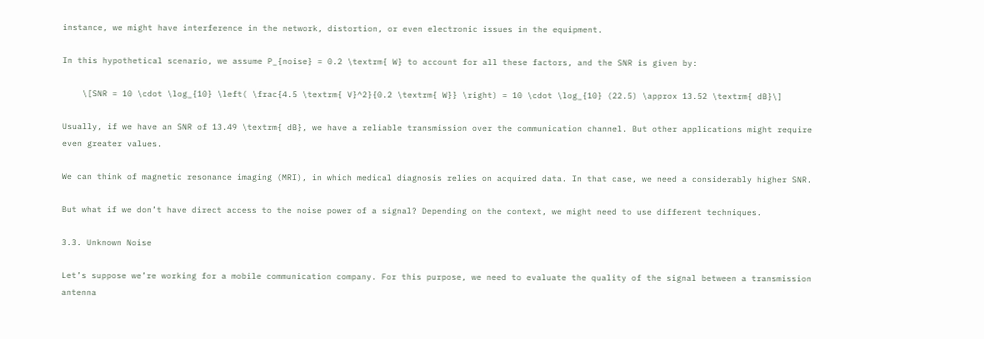instance, we might have interference in the network, distortion, or even electronic issues in the equipment.

In this hypothetical scenario, we assume P_{noise} = 0.2 \textrm{ W} to account for all these factors, and the SNR is given by:

    \[SNR = 10 \cdot \log_{10} \left( \frac{4.5 \textrm{ V}^2}{0.2 \textrm{ W}} \right) = 10 \cdot \log_{10} (22.5) \approx 13.52 \textrm{ dB}\]

Usually, if we have an SNR of 13.49 \textrm{ dB}, we have a reliable transmission over the communication channel. But other applications might require even greater values.

We can think of magnetic resonance imaging (MRI), in which medical diagnosis relies on acquired data. In that case, we need a considerably higher SNR.

But what if we don’t have direct access to the noise power of a signal? Depending on the context, we might need to use different techniques.

3.3. Unknown Noise

Let’s suppose we’re working for a mobile communication company. For this purpose, we need to evaluate the quality of the signal between a transmission antenna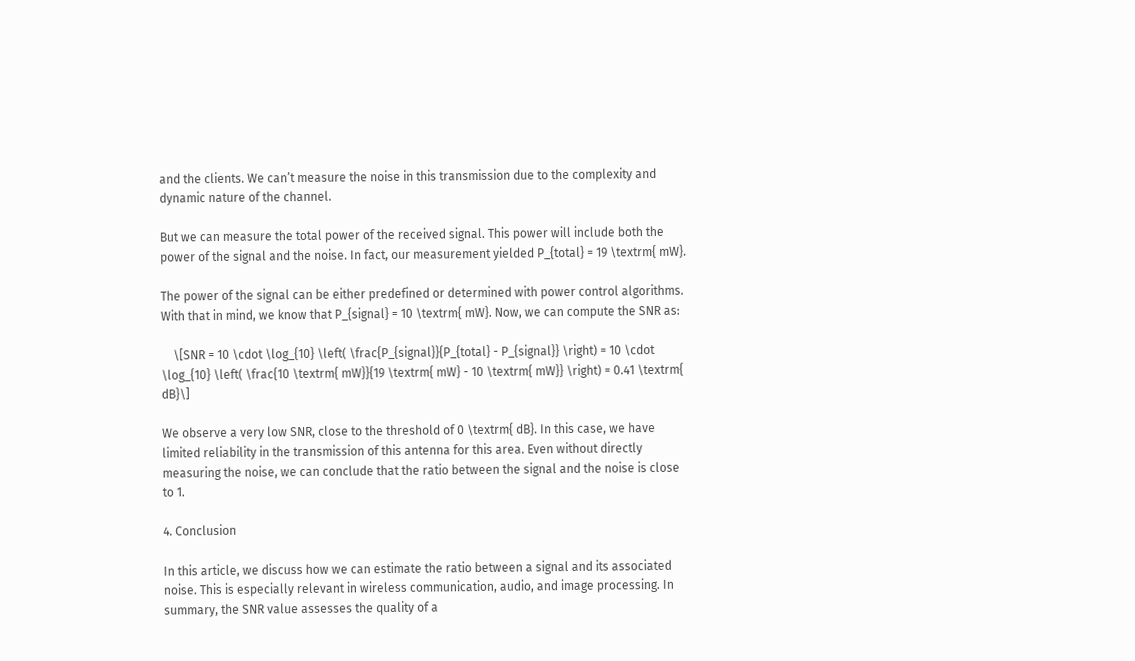and the clients. We can’t measure the noise in this transmission due to the complexity and dynamic nature of the channel.

But we can measure the total power of the received signal. This power will include both the power of the signal and the noise. In fact, our measurement yielded P_{total} = 19 \textrm{ mW}.

The power of the signal can be either predefined or determined with power control algorithms. With that in mind, we know that P_{signal} = 10 \textrm{ mW}. Now, we can compute the SNR as:

    \[SNR = 10 \cdot \log_{10} \left( \frac{P_{signal}}{P_{total} - P_{signal}} \right) = 10 \cdot \log_{10} \left( \frac{10 \textrm{ mW}}{19 \textrm{ mW} - 10 \textrm{ mW}} \right) = 0.41 \textrm{ dB}\]

We observe a very low SNR, close to the threshold of 0 \textrm{ dB}. In this case, we have limited reliability in the transmission of this antenna for this area. Even without directly measuring the noise, we can conclude that the ratio between the signal and the noise is close to 1.

4. Conclusion

In this article, we discuss how we can estimate the ratio between a signal and its associated noise. This is especially relevant in wireless communication, audio, and image processing. In summary, the SNR value assesses the quality of a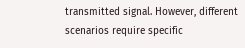transmitted signal. However, different scenarios require specific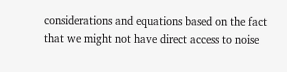considerations and equations based on the fact that we might not have direct access to noise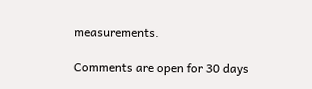measurements.

Comments are open for 30 days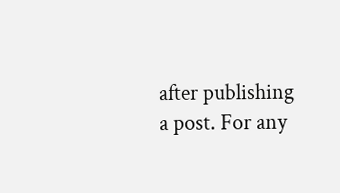after publishing a post. For any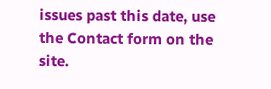issues past this date, use the Contact form on the site.